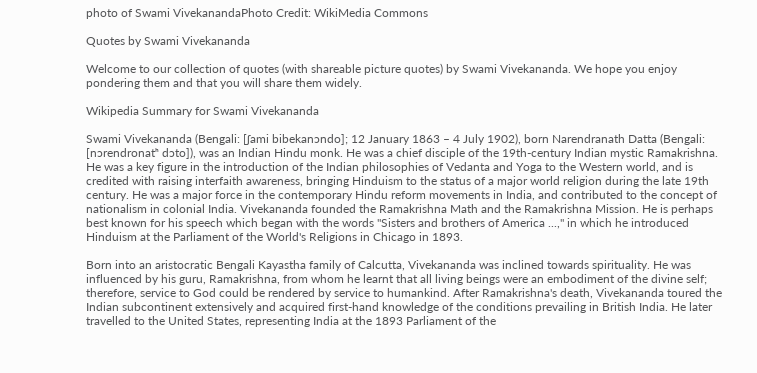photo of Swami VivekanandaPhoto Credit: WikiMedia Commons

Quotes by Swami Vivekananda

Welcome to our collection of quotes (with shareable picture quotes) by Swami Vivekananda. We hope you enjoy pondering them and that you will share them widely.

Wikipedia Summary for Swami Vivekananda

Swami Vivekananda (Bengali: [ʃami bibekanɔndo]; 12 January 1863 – 4 July 1902), born Narendranath Datta (Bengali: [nɔrendronatʰ dɔto]), was an Indian Hindu monk. He was a chief disciple of the 19th-century Indian mystic Ramakrishna. He was a key figure in the introduction of the Indian philosophies of Vedanta and Yoga to the Western world, and is credited with raising interfaith awareness, bringing Hinduism to the status of a major world religion during the late 19th century. He was a major force in the contemporary Hindu reform movements in India, and contributed to the concept of nationalism in colonial India. Vivekananda founded the Ramakrishna Math and the Ramakrishna Mission. He is perhaps best known for his speech which began with the words "Sisters and brothers of America ...," in which he introduced Hinduism at the Parliament of the World's Religions in Chicago in 1893.

Born into an aristocratic Bengali Kayastha family of Calcutta, Vivekananda was inclined towards spirituality. He was influenced by his guru, Ramakrishna, from whom he learnt that all living beings were an embodiment of the divine self; therefore, service to God could be rendered by service to humankind. After Ramakrishna's death, Vivekananda toured the Indian subcontinent extensively and acquired first-hand knowledge of the conditions prevailing in British India. He later travelled to the United States, representing India at the 1893 Parliament of the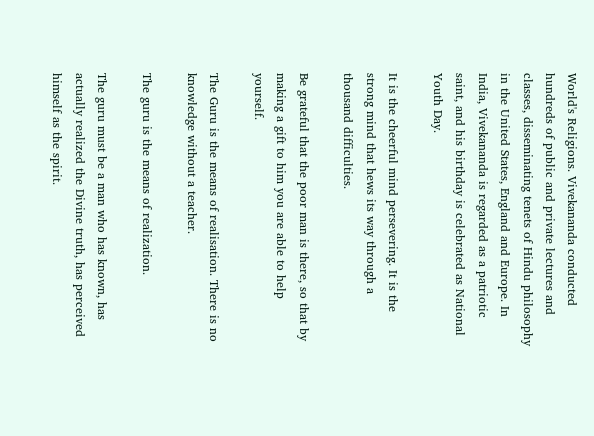World's Religions. Vivekananda conducted hundreds of public and private lectures and classes, disseminating tenets of Hindu philosophy in the United States, England and Europe. In India, Vivekananda is regarded as a patriotic saint, and his birthday is celebrated as National Youth Day.

It is the cheerful mind persevering. It is the strong mind that hews its way through a thousand difficulties.

Be grateful that the poor man is there, so that by making a gift to him you are able to help yourself.

The Guru is the means of realisation. There is no knowledge without a teacher.

The guru is the means of realization.

The guru must be a man who has known, has actually realized the Divine truth, has perceived himself as the spirit.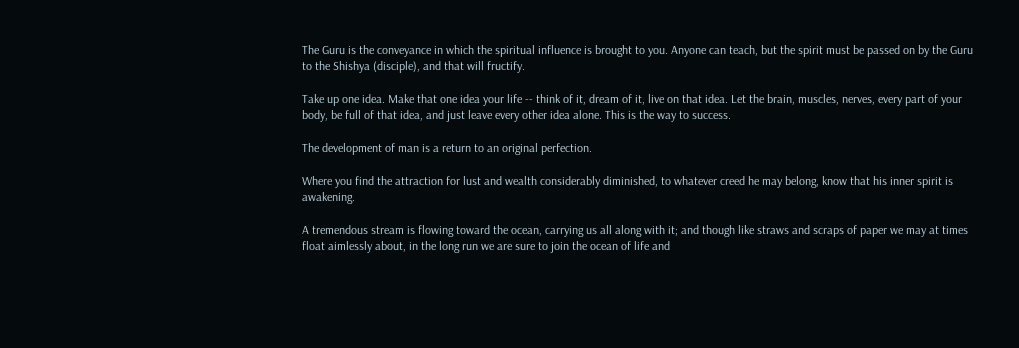The Guru is the conveyance in which the spiritual influence is brought to you. Anyone can teach, but the spirit must be passed on by the Guru to the Shishya (disciple), and that will fructify.

Take up one idea. Make that one idea your life -- think of it, dream of it, live on that idea. Let the brain, muscles, nerves, every part of your body, be full of that idea, and just leave every other idea alone. This is the way to success.

The development of man is a return to an original perfection.

Where you find the attraction for lust and wealth considerably diminished, to whatever creed he may belong, know that his inner spirit is awakening.

A tremendous stream is flowing toward the ocean, carrying us all along with it; and though like straws and scraps of paper we may at times float aimlessly about, in the long run we are sure to join the ocean of life and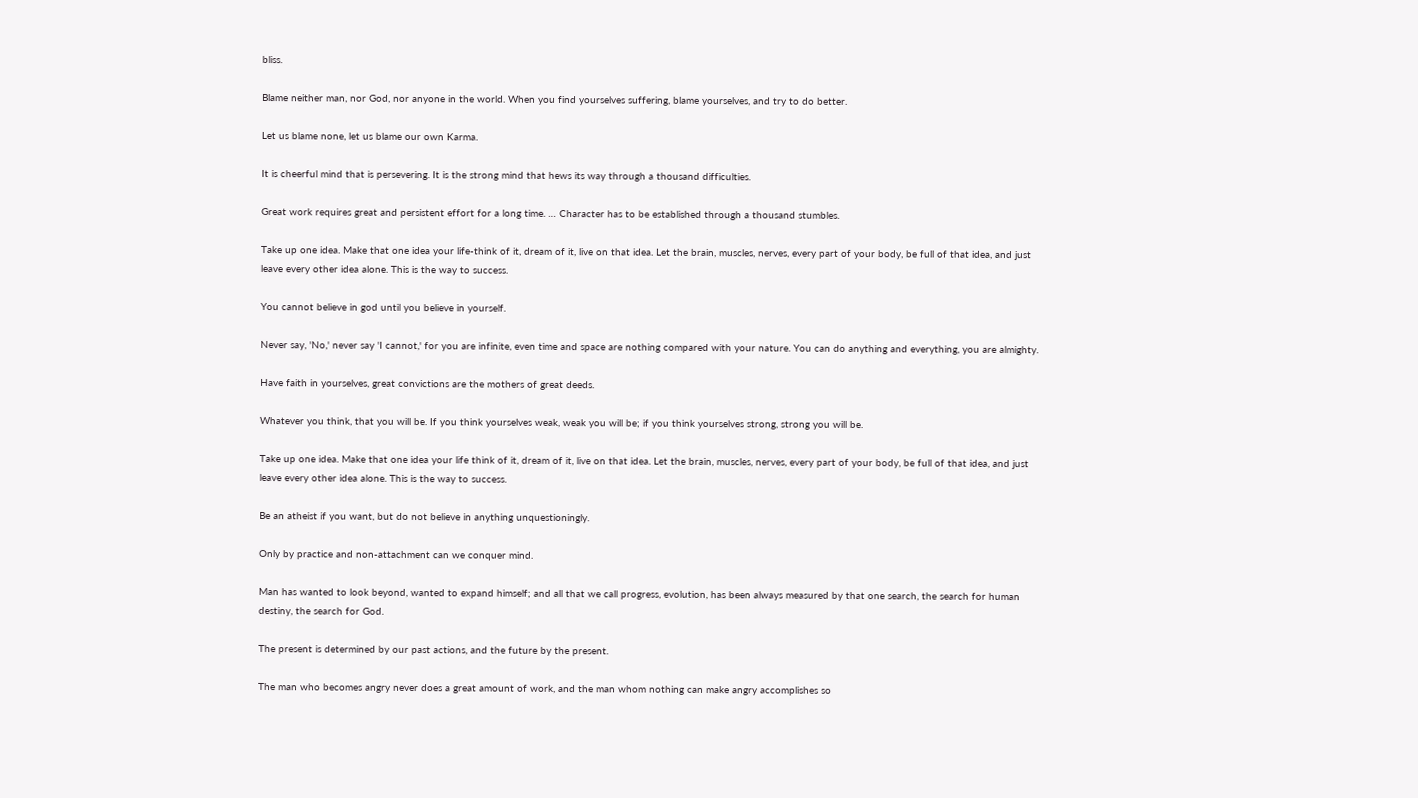bliss.

Blame neither man, nor God, nor anyone in the world. When you find yourselves suffering, blame yourselves, and try to do better.

Let us blame none, let us blame our own Karma.

It is cheerful mind that is persevering. It is the strong mind that hews its way through a thousand difficulties.

Great work requires great and persistent effort for a long time. … Character has to be established through a thousand stumbles.

Take up one idea. Make that one idea your life-think of it, dream of it, live on that idea. Let the brain, muscles, nerves, every part of your body, be full of that idea, and just leave every other idea alone. This is the way to success.

You cannot believe in god until you believe in yourself.

Never say, 'No,' never say 'I cannot,' for you are infinite, even time and space are nothing compared with your nature. You can do anything and everything, you are almighty.

Have faith in yourselves, great convictions are the mothers of great deeds.

Whatever you think, that you will be. If you think yourselves weak, weak you will be; if you think yourselves strong, strong you will be.

Take up one idea. Make that one idea your life think of it, dream of it, live on that idea. Let the brain, muscles, nerves, every part of your body, be full of that idea, and just leave every other idea alone. This is the way to success.

Be an atheist if you want, but do not believe in anything unquestioningly.

Only by practice and non-attachment can we conquer mind.

Man has wanted to look beyond, wanted to expand himself; and all that we call progress, evolution, has been always measured by that one search, the search for human destiny, the search for God.

The present is determined by our past actions, and the future by the present.

The man who becomes angry never does a great amount of work, and the man whom nothing can make angry accomplishes so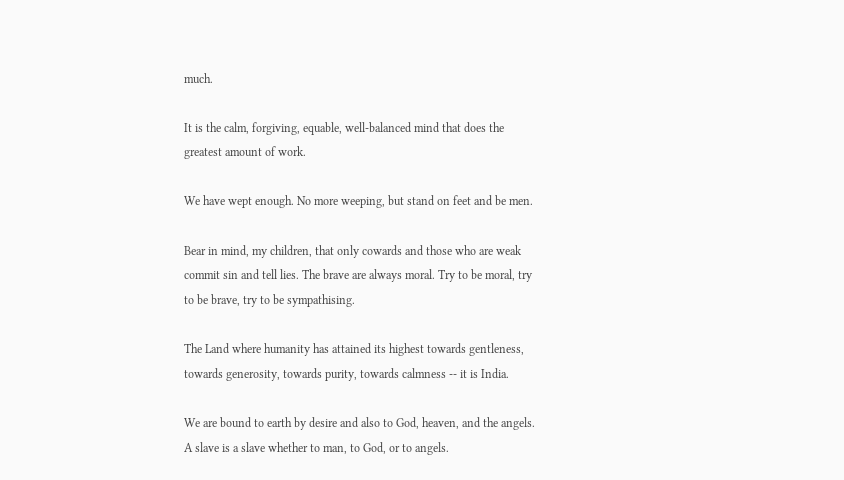much.

It is the calm, forgiving, equable, well-balanced mind that does the greatest amount of work.

We have wept enough. No more weeping, but stand on feet and be men.

Bear in mind, my children, that only cowards and those who are weak commit sin and tell lies. The brave are always moral. Try to be moral, try to be brave, try to be sympathising.

The Land where humanity has attained its highest towards gentleness, towards generosity, towards purity, towards calmness -- it is India.

We are bound to earth by desire and also to God, heaven, and the angels. A slave is a slave whether to man, to God, or to angels.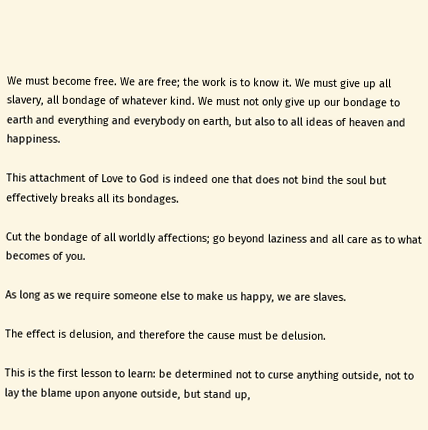We must become free. We are free; the work is to know it. We must give up all slavery, all bondage of whatever kind. We must not only give up our bondage to earth and everything and everybody on earth, but also to all ideas of heaven and happiness.

This attachment of Love to God is indeed one that does not bind the soul but effectively breaks all its bondages.

Cut the bondage of all worldly affections; go beyond laziness and all care as to what becomes of you.

As long as we require someone else to make us happy, we are slaves.

The effect is delusion, and therefore the cause must be delusion.

This is the first lesson to learn: be determined not to curse anything outside, not to lay the blame upon anyone outside, but stand up,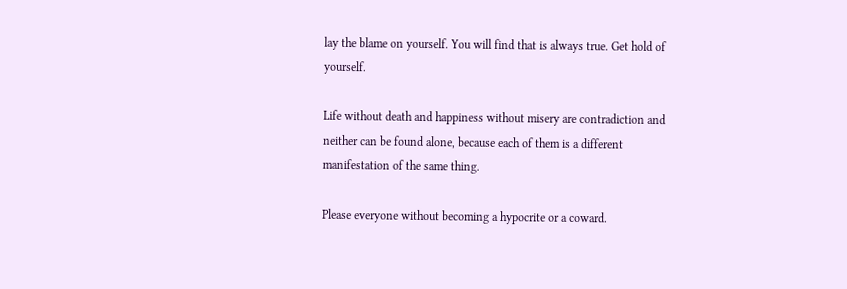lay the blame on yourself. You will find that is always true. Get hold of yourself.

Life without death and happiness without misery are contradiction and neither can be found alone, because each of them is a different manifestation of the same thing.

Please everyone without becoming a hypocrite or a coward.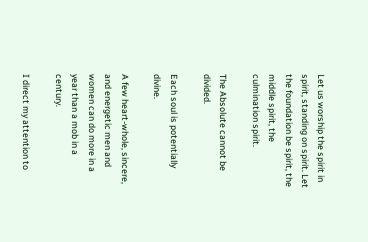Let us worship the spirit in spirit, standing on spirit. Let the foundation be spirit, the middle spirit, the culmination spirit.

The Absolute cannot be divided.

Each soul is potentially divine.

A few heart-whole, sincere, and energetic men and women can do more in a year than a mob in a century.

I direct my attention to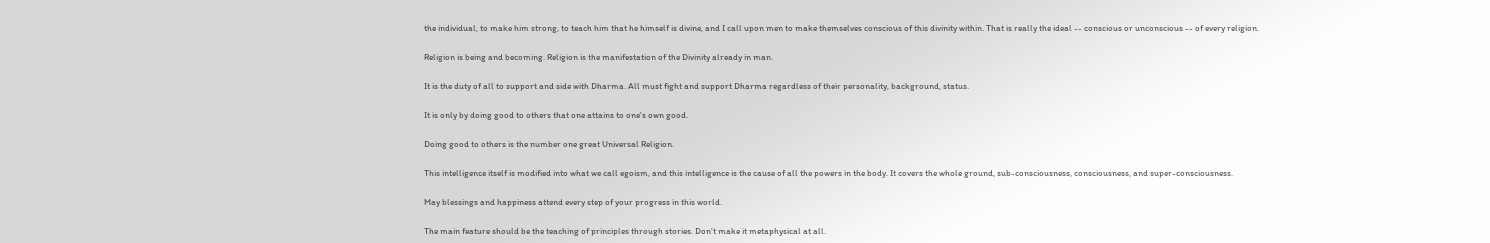the individual, to make him strong, to teach him that he himself is divine, and I call upon men to make themselves conscious of this divinity within. That is really the ideal -- conscious or unconscious -- of every religion.

Religion is being and becoming. Religion is the manifestation of the Divinity already in man.

It is the duty of all to support and side with Dharma. All must fight and support Dharma regardless of their personality, background, status.

It is only by doing good to others that one attains to one's own good.

Doing good to others is the number one great Universal Religion.

This intelligence itself is modified into what we call egoism, and this intelligence is the cause of all the powers in the body. It covers the whole ground, sub-consciousness, consciousness, and super-consciousness.

May blessings and happiness attend every step of your progress in this world.

The main feature should be the teaching of principles through stories. Don't make it metaphysical at all.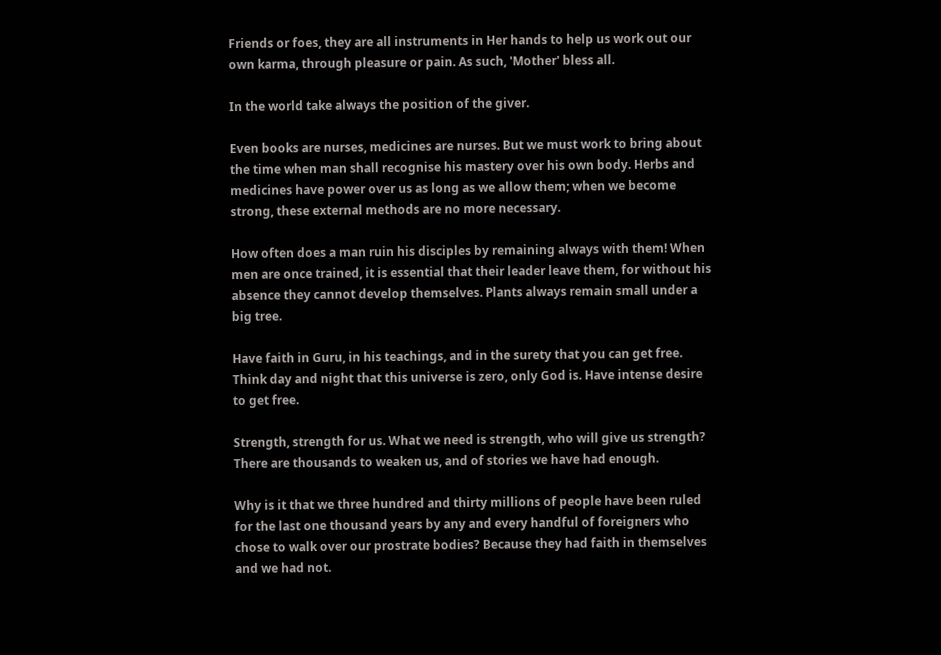Friends or foes, they are all instruments in Her hands to help us work out our own karma, through pleasure or pain. As such, 'Mother' bless all.

In the world take always the position of the giver.

Even books are nurses, medicines are nurses. But we must work to bring about the time when man shall recognise his mastery over his own body. Herbs and medicines have power over us as long as we allow them; when we become strong, these external methods are no more necessary.

How often does a man ruin his disciples by remaining always with them! When men are once trained, it is essential that their leader leave them, for without his absence they cannot develop themselves. Plants always remain small under a big tree.

Have faith in Guru, in his teachings, and in the surety that you can get free. Think day and night that this universe is zero, only God is. Have intense desire to get free.

Strength, strength for us. What we need is strength, who will give us strength? There are thousands to weaken us, and of stories we have had enough.

Why is it that we three hundred and thirty millions of people have been ruled for the last one thousand years by any and every handful of foreigners who chose to walk over our prostrate bodies? Because they had faith in themselves and we had not.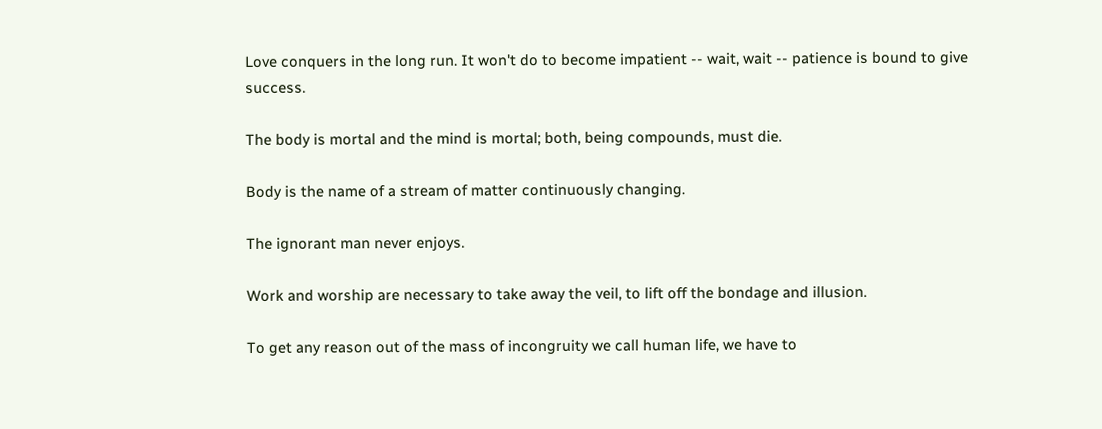Love conquers in the long run. It won't do to become impatient -- wait, wait -- patience is bound to give success.

The body is mortal and the mind is mortal; both, being compounds, must die.

Body is the name of a stream of matter continuously changing.

The ignorant man never enjoys.

Work and worship are necessary to take away the veil, to lift off the bondage and illusion.

To get any reason out of the mass of incongruity we call human life, we have to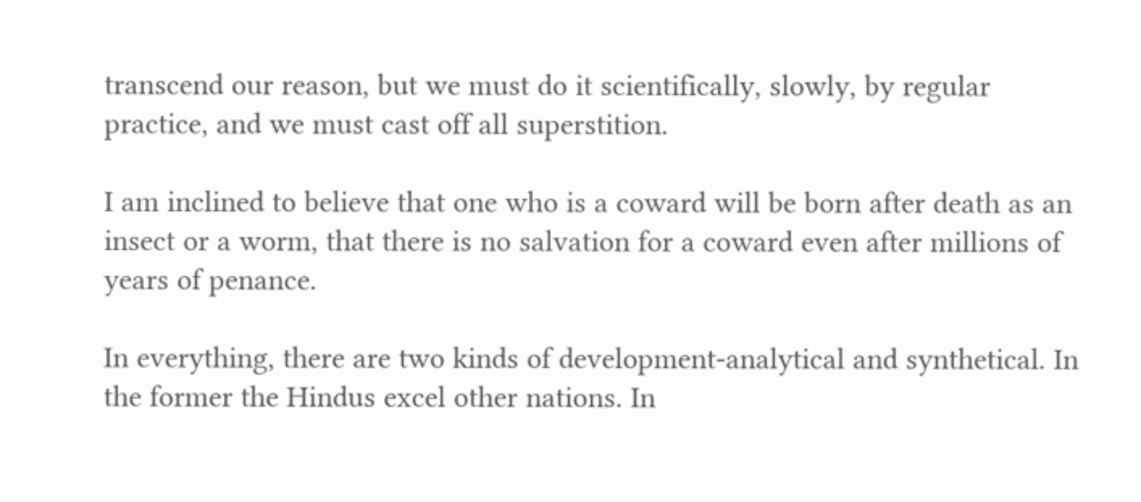transcend our reason, but we must do it scientifically, slowly, by regular practice, and we must cast off all superstition.

I am inclined to believe that one who is a coward will be born after death as an insect or a worm, that there is no salvation for a coward even after millions of years of penance.

In everything, there are two kinds of development-analytical and synthetical. In the former the Hindus excel other nations. In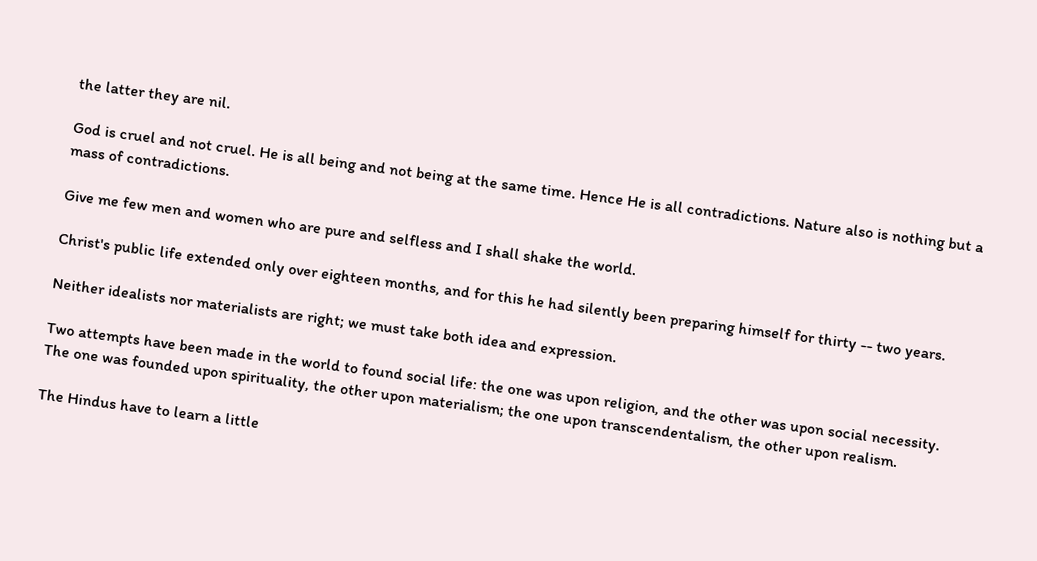the latter they are nil.

God is cruel and not cruel. He is all being and not being at the same time. Hence He is all contradictions. Nature also is nothing but a mass of contradictions.

Give me few men and women who are pure and selfless and I shall shake the world.

Christ's public life extended only over eighteen months, and for this he had silently been preparing himself for thirty -- two years.

Neither idealists nor materialists are right; we must take both idea and expression.

Two attempts have been made in the world to found social life: the one was upon religion, and the other was upon social necessity. The one was founded upon spirituality, the other upon materialism; the one upon transcendentalism, the other upon realism.

The Hindus have to learn a little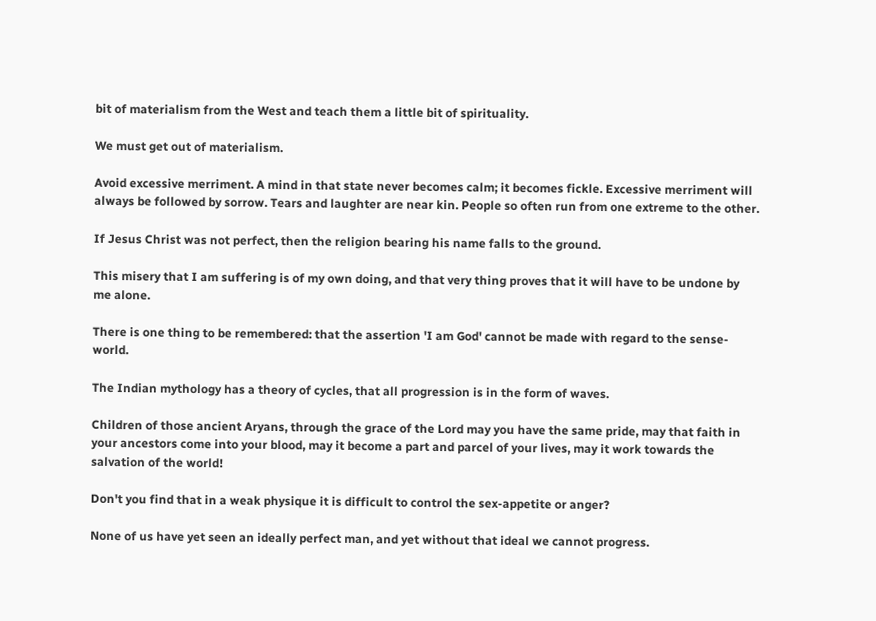bit of materialism from the West and teach them a little bit of spirituality.

We must get out of materialism.

Avoid excessive merriment. A mind in that state never becomes calm; it becomes fickle. Excessive merriment will always be followed by sorrow. Tears and laughter are near kin. People so often run from one extreme to the other.

If Jesus Christ was not perfect, then the religion bearing his name falls to the ground.

This misery that I am suffering is of my own doing, and that very thing proves that it will have to be undone by me alone.

There is one thing to be remembered: that the assertion 'I am God' cannot be made with regard to the sense-world.

The Indian mythology has a theory of cycles, that all progression is in the form of waves.

Children of those ancient Aryans, through the grace of the Lord may you have the same pride, may that faith in your ancestors come into your blood, may it become a part and parcel of your lives, may it work towards the salvation of the world!

Don't you find that in a weak physique it is difficult to control the sex-appetite or anger?

None of us have yet seen an ideally perfect man, and yet without that ideal we cannot progress.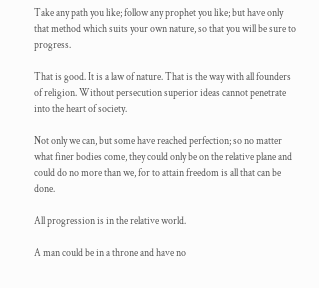Take any path you like; follow any prophet you like; but have only that method which suits your own nature, so that you will be sure to progress.

That is good. It is a law of nature. That is the way with all founders of religion. Without persecution superior ideas cannot penetrate into the heart of society.

Not only we can, but some have reached perfection; so no matter what finer bodies come, they could only be on the relative plane and could do no more than we, for to attain freedom is all that can be done.

All progression is in the relative world.

A man could be in a throne and have no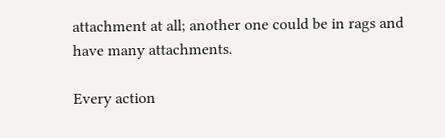attachment at all; another one could be in rags and have many attachments.

Every action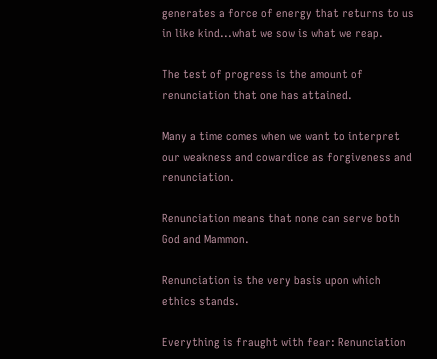generates a force of energy that returns to us in like kind...what we sow is what we reap.

The test of progress is the amount of renunciation that one has attained.

Many a time comes when we want to interpret our weakness and cowardice as forgiveness and renunciation.

Renunciation means that none can serve both God and Mammon.

Renunciation is the very basis upon which ethics stands.

Everything is fraught with fear: Renunciation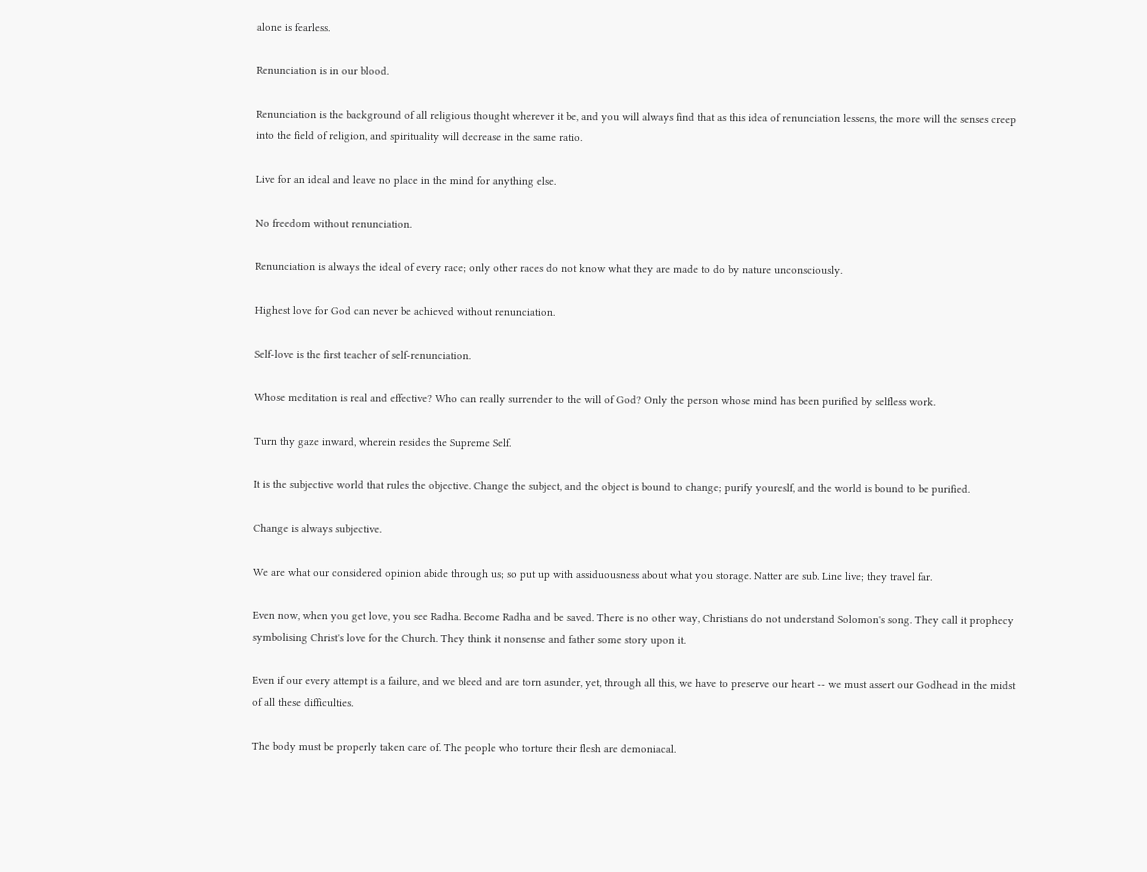alone is fearless.

Renunciation is in our blood.

Renunciation is the background of all religious thought wherever it be, and you will always find that as this idea of renunciation lessens, the more will the senses creep into the field of religion, and spirituality will decrease in the same ratio.

Live for an ideal and leave no place in the mind for anything else.

No freedom without renunciation.

Renunciation is always the ideal of every race; only other races do not know what they are made to do by nature unconsciously.

Highest love for God can never be achieved without renunciation.

Self-love is the first teacher of self-renunciation.

Whose meditation is real and effective? Who can really surrender to the will of God? Only the person whose mind has been purified by selfless work.

Turn thy gaze inward, wherein resides the Supreme Self.

It is the subjective world that rules the objective. Change the subject, and the object is bound to change; purify youreslf, and the world is bound to be purified.

Change is always subjective.

We are what our considered opinion abide through us; so put up with assiduousness about what you storage. Natter are sub. Line live; they travel far.

Even now, when you get love, you see Radha. Become Radha and be saved. There is no other way, Christians do not understand Solomon's song. They call it prophecy symbolising Christ's love for the Church. They think it nonsense and father some story upon it.

Even if our every attempt is a failure, and we bleed and are torn asunder, yet, through all this, we have to preserve our heart -- we must assert our Godhead in the midst of all these difficulties.

The body must be properly taken care of. The people who torture their flesh are demoniacal.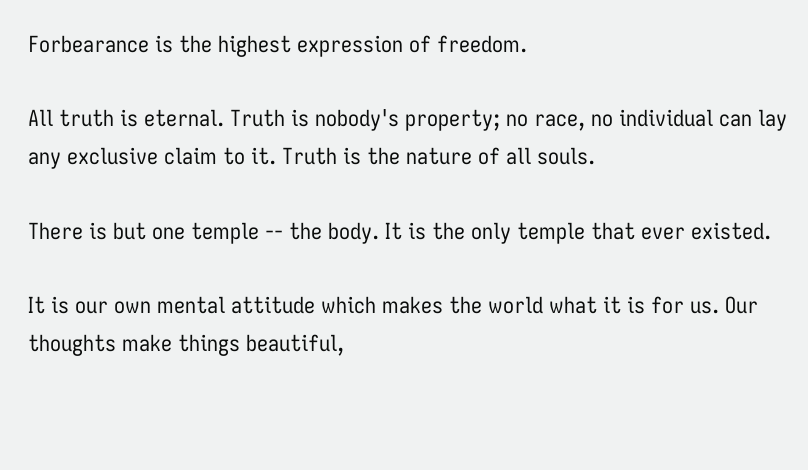Forbearance is the highest expression of freedom.

All truth is eternal. Truth is nobody's property; no race, no individual can lay any exclusive claim to it. Truth is the nature of all souls.

There is but one temple -- the body. It is the only temple that ever existed.

It is our own mental attitude which makes the world what it is for us. Our thoughts make things beautiful,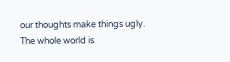our thoughts make things ugly. The whole world is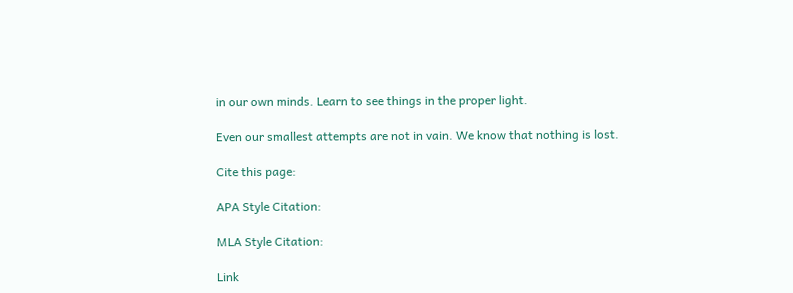in our own minds. Learn to see things in the proper light.

Even our smallest attempts are not in vain. We know that nothing is lost.

Cite this page:

APA Style Citation:

MLA Style Citation:

Link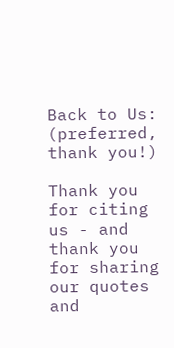Back to Us: (preferred, thank you!)

Thank you for citing us - and thank you for sharing our quotes and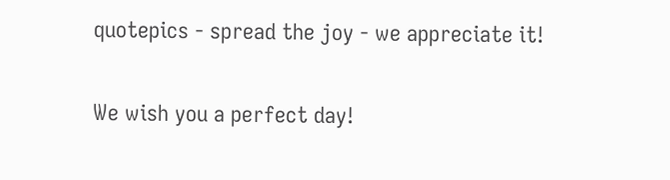quotepics - spread the joy - we appreciate it!

We wish you a perfect day!